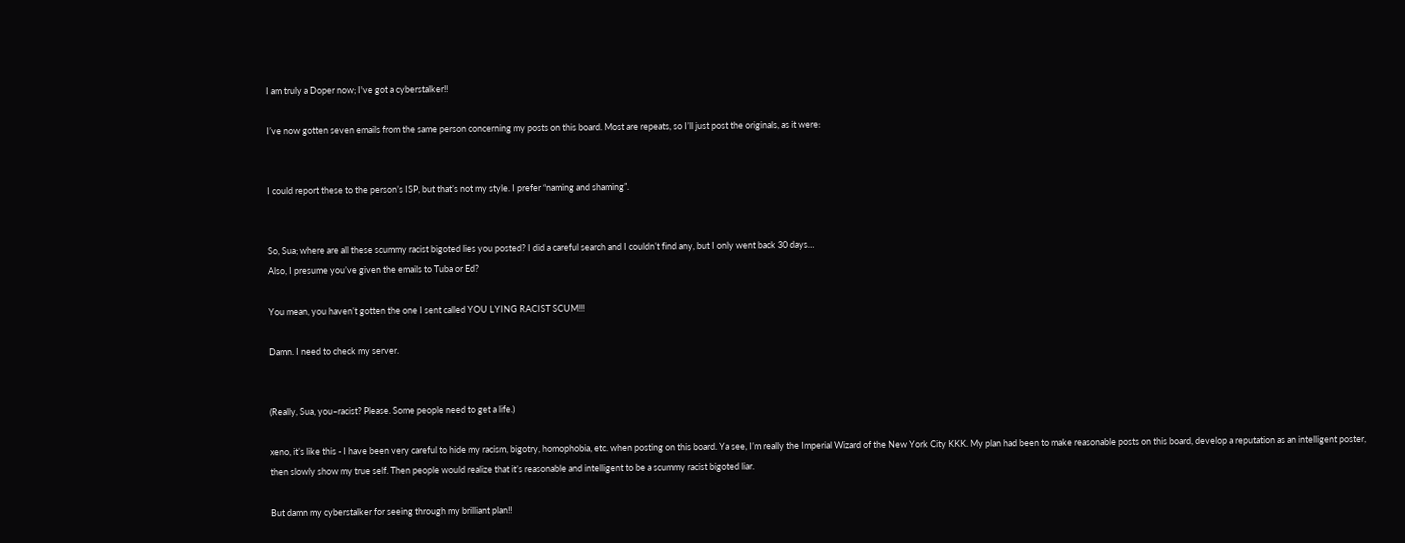I am truly a Doper now; I've got a cyberstalker!!

I’ve now gotten seven emails from the same person concerning my posts on this board. Most are repeats, so I’ll just post the originals, as it were:


I could report these to the person’s ISP, but that’s not my style. I prefer “naming and shaming”.


So, Sua; where are all these scummy racist bigoted lies you posted? I did a careful search and I couldn’t find any, but I only went back 30 days…
Also, I presume you’ve given the emails to Tuba or Ed?

You mean, you haven’t gotten the one I sent called YOU LYING RACIST SCUM!!!

Damn. I need to check my server.


(Really, Sua, you–racist? Please. Some people need to get a life.)

xeno, it’s like this - I have been very careful to hide my racism, bigotry, homophobia, etc. when posting on this board. Ya see, I’m really the Imperial Wizard of the New York City KKK. My plan had been to make reasonable posts on this board, develop a reputation as an intelligent poster, then slowly show my true self. Then people would realize that it’s reasonable and intelligent to be a scummy racist bigoted liar.

But damn my cyberstalker for seeing through my brilliant plan!!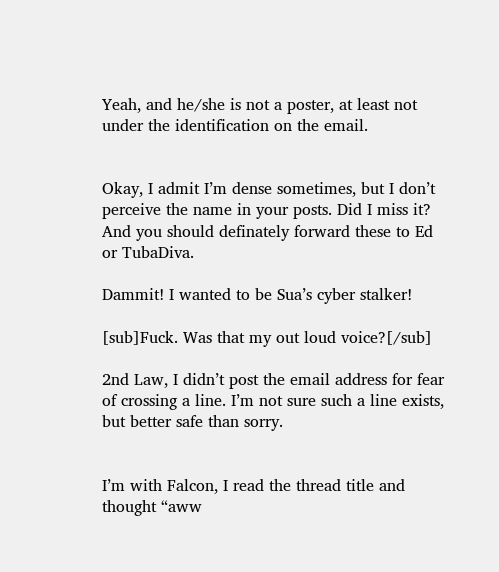Yeah, and he/she is not a poster, at least not under the identification on the email.


Okay, I admit I’m dense sometimes, but I don’t perceive the name in your posts. Did I miss it?
And you should definately forward these to Ed or TubaDiva.

Dammit! I wanted to be Sua’s cyber stalker!

[sub]Fuck. Was that my out loud voice?[/sub]

2nd Law, I didn’t post the email address for fear of crossing a line. I’m not sure such a line exists, but better safe than sorry.


I’m with Falcon, I read the thread title and thought “aww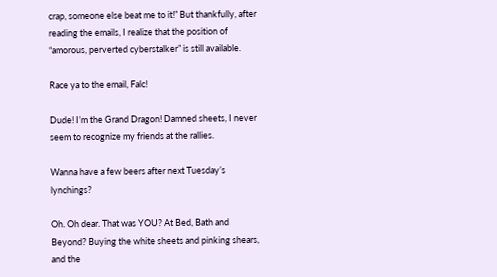crap, someone else beat me to it!” But thankfully, after reading the emails, I realize that the position of “amorous, perverted cyberstalker” is still available.

Race ya to the email, Falc!

Dude! I’m the Grand Dragon! Damned sheets, I never seem to recognize my friends at the rallies.

Wanna have a few beers after next Tuesday’s lynchings?

Oh. Oh dear. That was YOU? At Bed, Bath and Beyond? Buying the white sheets and pinking shears, and the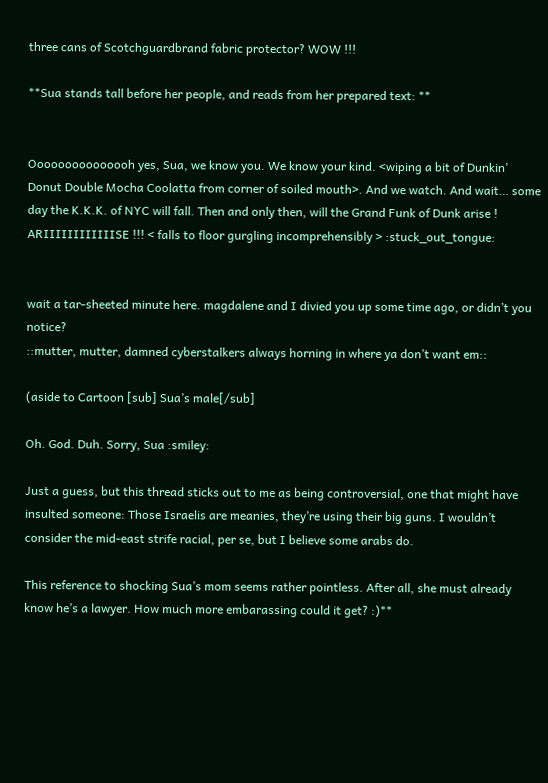three cans of Scotchguardbrand fabric protector? WOW !!!

**Sua stands tall before her people, and reads from her prepared text: **


Ooooooooooooooh yes, Sua, we know you. We know your kind. <wiping a bit of Dunkin’ Donut Double Mocha Coolatta from corner of soiled mouth>. And we watch. And wait… some day the K.K.K. of NYC will fall. Then and only then, will the Grand Funk of Dunk arise ! ARIIIIIIIIIIIISE !!! < falls to floor gurgling incomprehensibly > :stuck_out_tongue:


wait a tar-sheeted minute here. magdalene and I divied you up some time ago, or didn’t you notice?
::mutter, mutter, damned cyberstalkers always horning in where ya don’t want em::

(aside to Cartoon [sub] Sua’s male[/sub]

Oh. God. Duh. Sorry, Sua :smiley:

Just a guess, but this thread sticks out to me as being controversial, one that might have insulted someone: Those Israelis are meanies, they’re using their big guns. I wouldn’t consider the mid-east strife racial, per se, but I believe some arabs do.

This reference to shocking Sua’s mom seems rather pointless. After all, she must already know he’s a lawyer. How much more embarassing could it get? :)**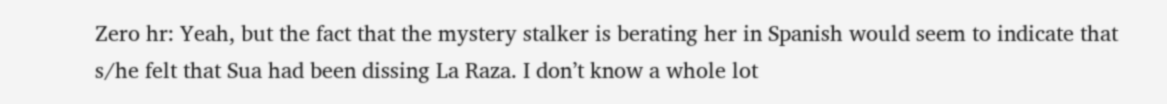Zero hr: Yeah, but the fact that the mystery stalker is berating her in Spanish would seem to indicate that s/he felt that Sua had been dissing La Raza. I don’t know a whole lot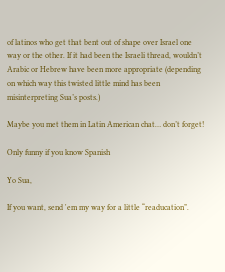of latinos who get that bent out of shape over Israel one way or the other. If it had been the Israeli thread, wouldn’t Arabic or Hebrew have been more appropriate (depending on which way this twisted little mind has been misinterpreting Sua’s posts.)

Maybe you met them in Latin American chat… don’t forget!

Only funny if you know Spanish

Yo Sua,

If you want, send 'em my way for a little “readucation”.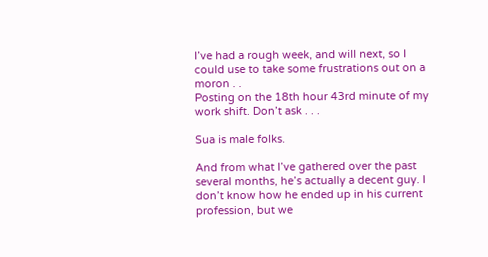I’ve had a rough week, and will next, so I could use to take some frustrations out on a moron . .
Posting on the 18th hour 43rd minute of my work shift. Don’t ask . . .

Sua is male folks.

And from what I’ve gathered over the past several months, he’s actually a decent guy. I don’t know how he ended up in his current profession, but we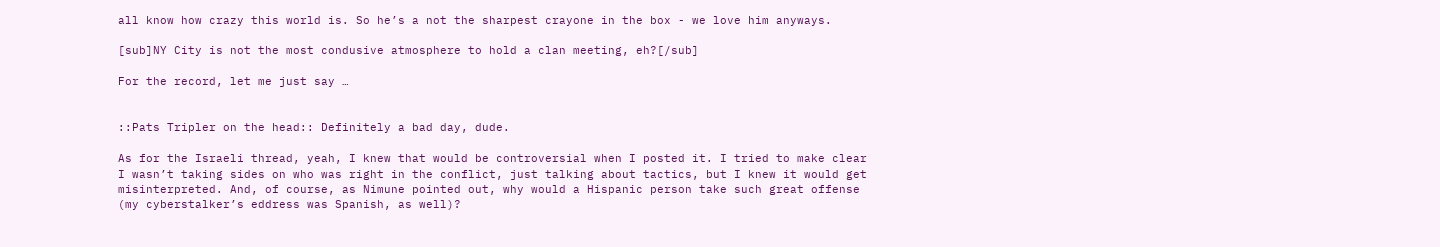all know how crazy this world is. So he’s a not the sharpest crayone in the box - we love him anyways.

[sub]NY City is not the most condusive atmosphere to hold a clan meeting, eh?[/sub]

For the record, let me just say …


::Pats Tripler on the head:: Definitely a bad day, dude.

As for the Israeli thread, yeah, I knew that would be controversial when I posted it. I tried to make clear I wasn’t taking sides on who was right in the conflict, just talking about tactics, but I knew it would get misinterpreted. And, of course, as Nimune pointed out, why would a Hispanic person take such great offense (my cyberstalker’s eddress was Spanish, as well)?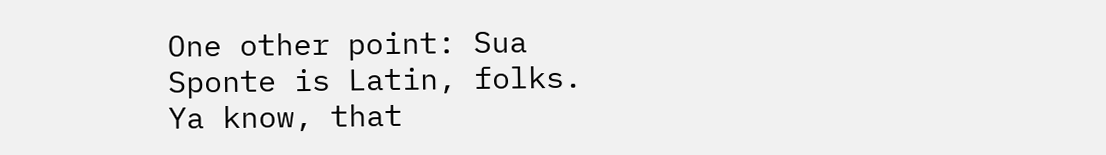One other point: Sua Sponte is Latin, folks. Ya know, that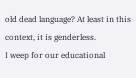old dead language? At least in this context, it is genderless.
I weep for our educational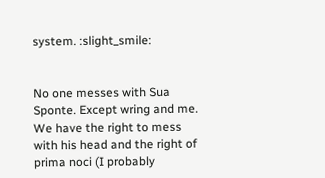system. :slight_smile:


No one messes with Sua Sponte. Except wring and me. We have the right to mess with his head and the right of prima noci (I probably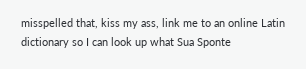misspelled that, kiss my ass, link me to an online Latin dictionary so I can look up what Sua Sponte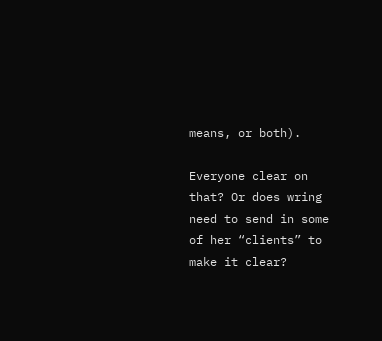means, or both).

Everyone clear on that? Or does wring need to send in some of her “clients” to make it clear?